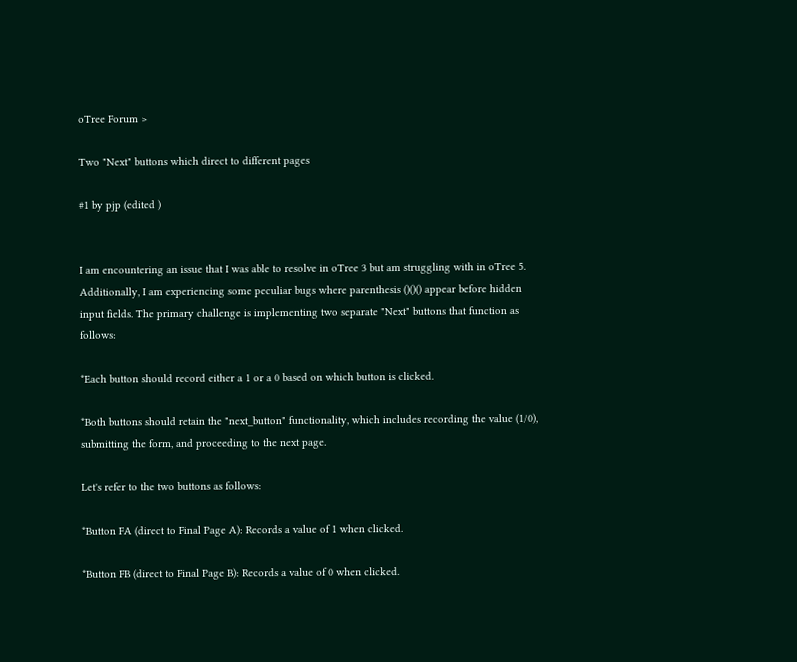oTree Forum >

Two "Next" buttons which direct to different pages

#1 by pjp (edited )


I am encountering an issue that I was able to resolve in oTree 3 but am struggling with in oTree 5. Additionally, I am experiencing some peculiar bugs where parenthesis ()()() appear before hidden input fields. The primary challenge is implementing two separate "Next" buttons that function as follows:

*Each button should record either a 1 or a 0 based on which button is clicked.

*Both buttons should retain the "next_button" functionality, which includes recording the value (1/0), submitting the form, and proceeding to the next page.

Let's refer to the two buttons as follows:

*Button FA (direct to Final Page A): Records a value of 1 when clicked.

*Button FB (direct to Final Page B): Records a value of 0 when clicked.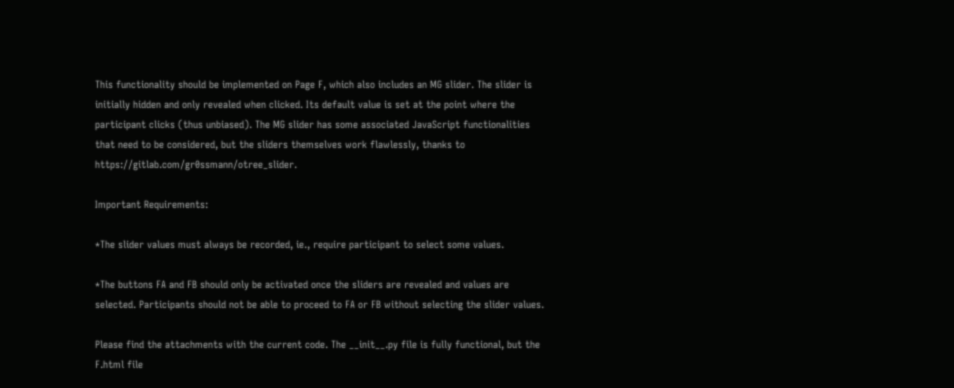This functionality should be implemented on Page F, which also includes an MG slider. The slider is initially hidden and only revealed when clicked. Its default value is set at the point where the participant clicks (thus unbiased). The MG slider has some associated JavaScript functionalities that need to be considered, but the sliders themselves work flawlessly, thanks to https://gitlab.com/gr0ssmann/otree_slider.

Important Requirements:

*The slider values must always be recorded, ie., require participant to select some values.

*The buttons FA and FB should only be activated once the sliders are revealed and values are selected. Participants should not be able to proceed to FA or FB without selecting the slider values.

Please find the attachments with the current code. The __init__.py file is fully functional, but the F.html file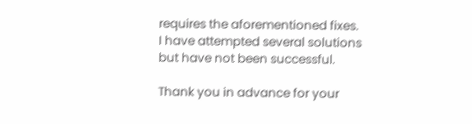requires the aforementioned fixes. I have attempted several solutions but have not been successful.

Thank you in advance for your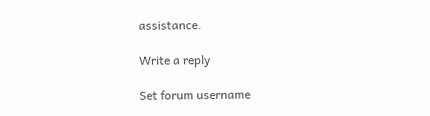assistance.

Write a reply

Set forum username